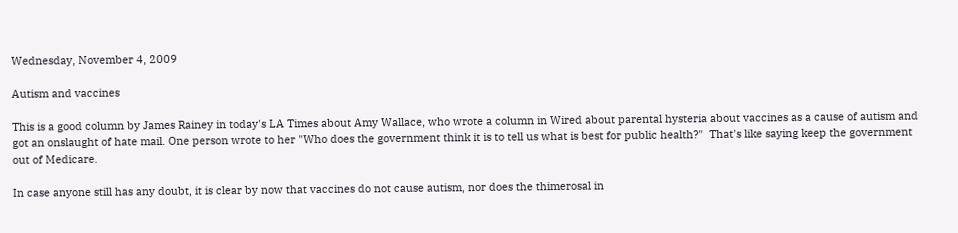Wednesday, November 4, 2009

Autism and vaccines

This is a good column by James Rainey in today's LA Times about Amy Wallace, who wrote a column in Wired about parental hysteria about vaccines as a cause of autism and got an onslaught of hate mail. One person wrote to her "Who does the government think it is to tell us what is best for public health?"  That's like saying keep the government out of Medicare.

In case anyone still has any doubt, it is clear by now that vaccines do not cause autism, nor does the thimerosal in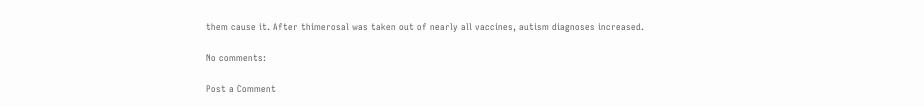them cause it. After thimerosal was taken out of nearly all vaccines, autism diagnoses increased.

No comments:

Post a Comment